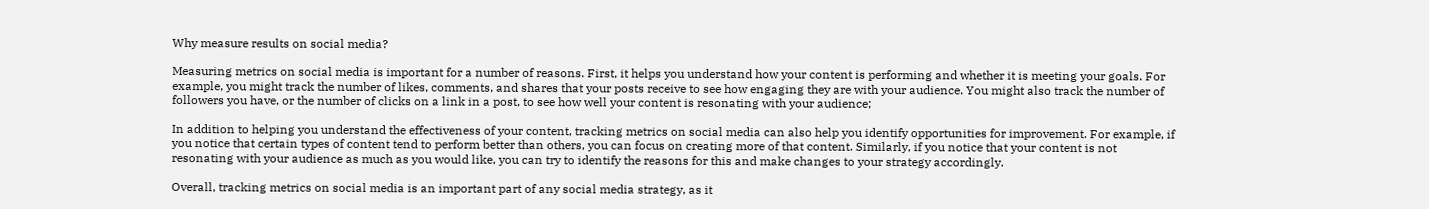Why measure results on social media?

Measuring metrics on social media is important for a number of reasons. First, it helps you understand how your content is performing and whether it is meeting your goals. For example, you might track the number of likes, comments, and shares that your posts receive to see how engaging they are with your audience. You might also track the number of followers you have, or the number of clicks on a link in a post, to see how well your content is resonating with your audience;

In addition to helping you understand the effectiveness of your content, tracking metrics on social media can also help you identify opportunities for improvement. For example, if you notice that certain types of content tend to perform better than others, you can focus on creating more of that content. Similarly, if you notice that your content is not resonating with your audience as much as you would like, you can try to identify the reasons for this and make changes to your strategy accordingly.

Overall, tracking metrics on social media is an important part of any social media strategy, as it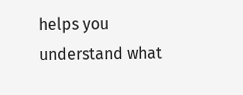helps you understand what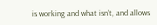is working and what isn’t, and allows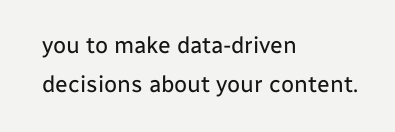you to make data-driven decisions about your content.